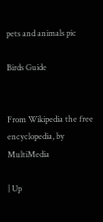pets and animals pic

Birds Guide


From Wikipedia the free encyclopedia, by MultiMedia

| Up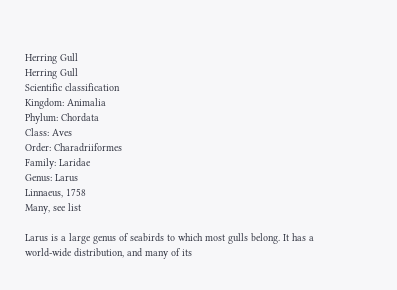Herring Gull
Herring Gull
Scientific classification
Kingdom: Animalia
Phylum: Chordata
Class: Aves
Order: Charadriiformes
Family: Laridae
Genus: Larus
Linnaeus, 1758
Many, see list

Larus is a large genus of seabirds to which most gulls belong. It has a world-wide distribution, and many of its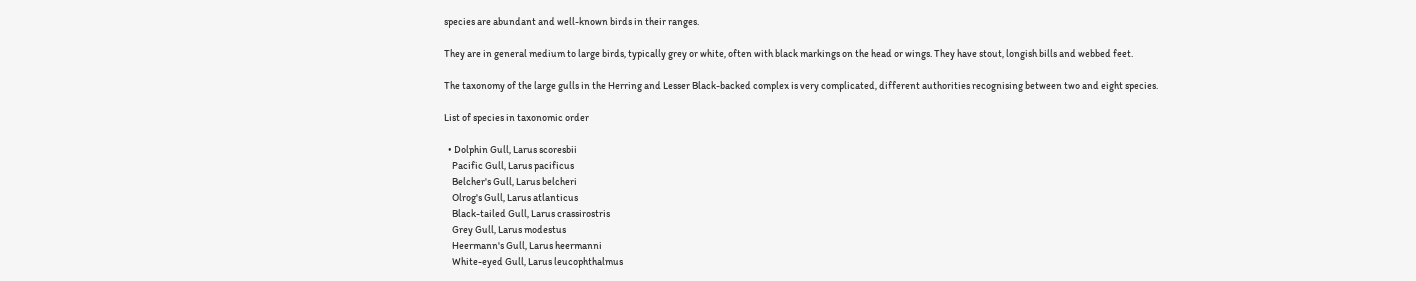species are abundant and well-known birds in their ranges.

They are in general medium to large birds, typically grey or white, often with black markings on the head or wings. They have stout, longish bills and webbed feet.

The taxonomy of the large gulls in the Herring and Lesser Black-backed complex is very complicated, different authorities recognising between two and eight species.

List of species in taxonomic order

  • Dolphin Gull, Larus scoresbii
    Pacific Gull, Larus pacificus
    Belcher's Gull, Larus belcheri
    Olrog's Gull, Larus atlanticus
    Black-tailed Gull, Larus crassirostris
    Grey Gull, Larus modestus
    Heermann's Gull, Larus heermanni
    White-eyed Gull, Larus leucophthalmus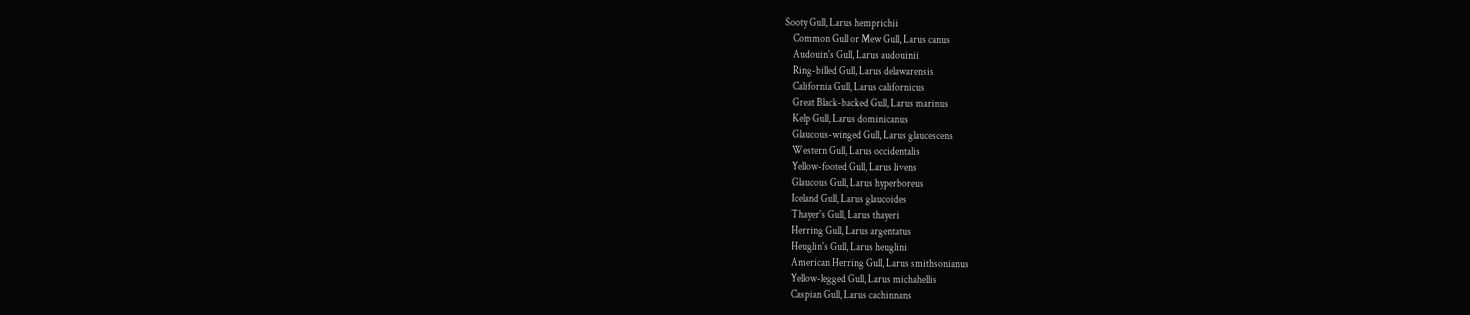Sooty Gull, Larus hemprichii
    Common Gull or Mew Gull, Larus canus
    Audouin's Gull, Larus audouinii
    Ring-billed Gull, Larus delawarensis
    California Gull, Larus californicus
    Great Black-backed Gull, Larus marinus
    Kelp Gull, Larus dominicanus
    Glaucous-winged Gull, Larus glaucescens
    Western Gull, Larus occidentalis
    Yellow-footed Gull, Larus livens
    Glaucous Gull, Larus hyperboreus
    Iceland Gull, Larus glaucoides
    Thayer's Gull, Larus thayeri
    Herring Gull, Larus argentatus
    Heuglin's Gull, Larus heuglini
    American Herring Gull, Larus smithsonianus
    Yellow-legged Gull, Larus michahellis
    Caspian Gull, Larus cachinnans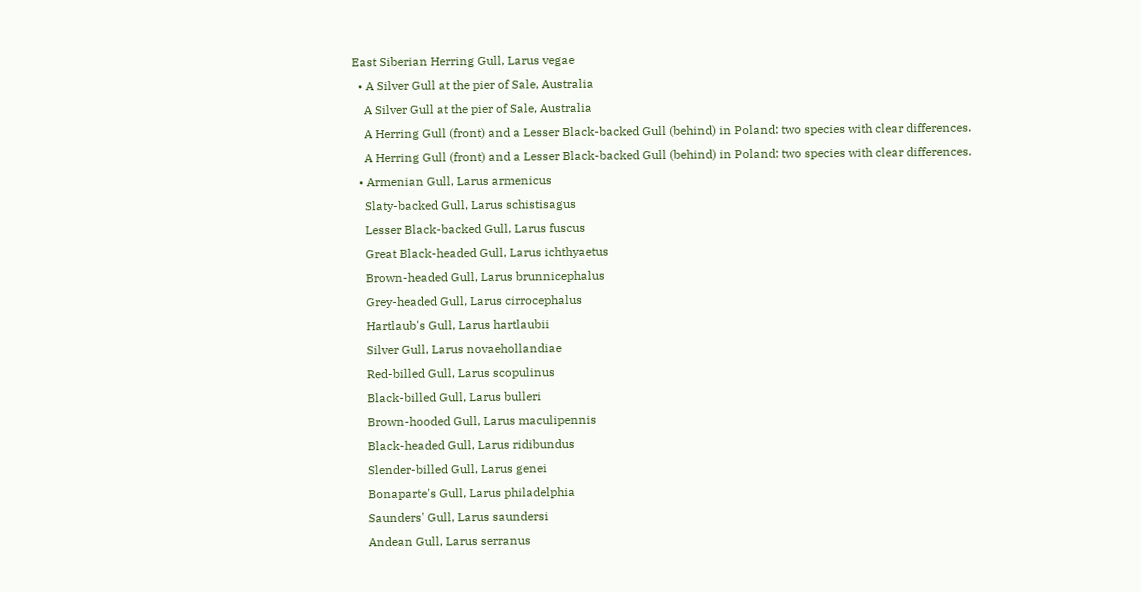East Siberian Herring Gull, Larus vegae
  • A Silver Gull at the pier of Sale, Australia
    A Silver Gull at the pier of Sale, Australia
    A Herring Gull (front) and a Lesser Black-backed Gull (behind) in Poland: two species with clear differences.
    A Herring Gull (front) and a Lesser Black-backed Gull (behind) in Poland: two species with clear differences.
  • Armenian Gull, Larus armenicus
    Slaty-backed Gull, Larus schistisagus
    Lesser Black-backed Gull, Larus fuscus
    Great Black-headed Gull, Larus ichthyaetus
    Brown-headed Gull, Larus brunnicephalus
    Grey-headed Gull, Larus cirrocephalus
    Hartlaub's Gull, Larus hartlaubii
    Silver Gull, Larus novaehollandiae
    Red-billed Gull, Larus scopulinus
    Black-billed Gull, Larus bulleri
    Brown-hooded Gull, Larus maculipennis
    Black-headed Gull, Larus ridibundus
    Slender-billed Gull, Larus genei
    Bonaparte's Gull, Larus philadelphia
    Saunders' Gull, Larus saundersi
    Andean Gull, Larus serranus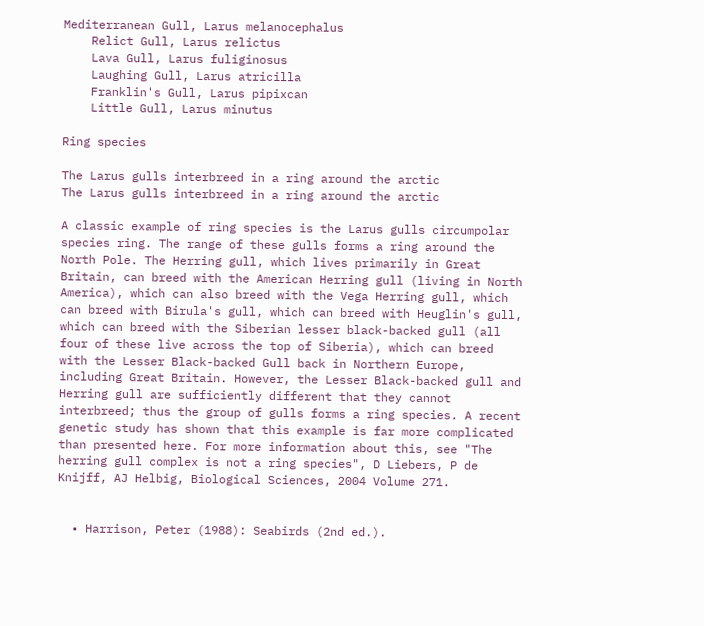Mediterranean Gull, Larus melanocephalus
    Relict Gull, Larus relictus
    Lava Gull, Larus fuliginosus
    Laughing Gull, Larus atricilla
    Franklin's Gull, Larus pipixcan
    Little Gull, Larus minutus

Ring species

The Larus gulls interbreed in a ring around the arctic
The Larus gulls interbreed in a ring around the arctic

A classic example of ring species is the Larus gulls circumpolar species ring. The range of these gulls forms a ring around the North Pole. The Herring gull, which lives primarily in Great Britain, can breed with the American Herring gull (living in North America), which can also breed with the Vega Herring gull, which can breed with Birula's gull, which can breed with Heuglin's gull, which can breed with the Siberian lesser black-backed gull (all four of these live across the top of Siberia), which can breed with the Lesser Black-backed Gull back in Northern Europe, including Great Britain. However, the Lesser Black-backed gull and Herring gull are sufficiently different that they cannot interbreed; thus the group of gulls forms a ring species. A recent genetic study has shown that this example is far more complicated than presented here. For more information about this, see "The herring gull complex is not a ring species", D Liebers, P de Knijff, AJ Helbig, Biological Sciences, 2004 Volume 271.


  • Harrison, Peter (1988): Seabirds (2nd ed.).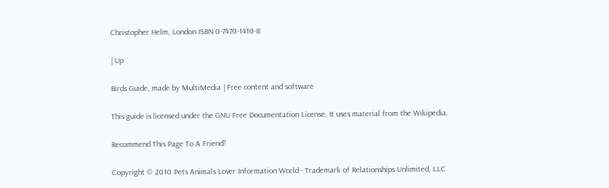Christopher Helm, London ISBN 0-7470-1410-8

| Up

Birds Guide, made by MultiMedia | Free content and software

This guide is licensed under the GNU Free Documentation License. It uses material from the Wikipedia.

Recommend This Page To A Friend!

Copyright © 2010 Pets Animals Lover Information World - Trademark of Relationships Unlimited, LLC